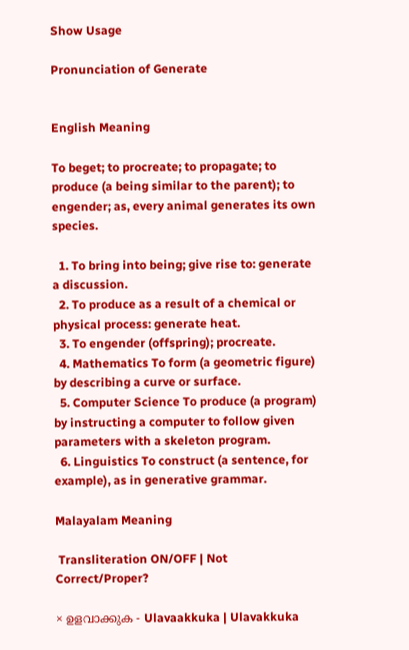Show Usage

Pronunciation of Generate


English Meaning

To beget; to procreate; to propagate; to produce (a being similar to the parent); to engender; as, every animal generates its own species.

  1. To bring into being; give rise to: generate a discussion.
  2. To produce as a result of a chemical or physical process: generate heat.
  3. To engender (offspring); procreate.
  4. Mathematics To form (a geometric figure) by describing a curve or surface.
  5. Computer Science To produce (a program) by instructing a computer to follow given parameters with a skeleton program.
  6. Linguistics To construct (a sentence, for example), as in generative grammar.

Malayalam Meaning

 Transliteration ON/OFF | Not Correct/Proper?

× ഉളവാക്കുക - Ulavaakkuka | Ulavakkuka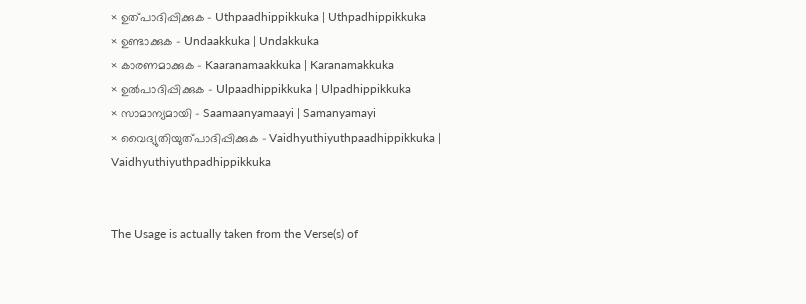× ഉത്പാദിപ്പിക്കുക - Uthpaadhippikkuka | Uthpadhippikkuka
× ഉണ്ടാക്കുക - Undaakkuka | Undakkuka
× കാരണമാക്കുക - Kaaranamaakkuka | Karanamakkuka
× ഉല്‍പാദിപ്പിക്കുക - Ulpaadhippikkuka | Ulpadhippikkuka
× സാമാന്യമായി - Saamaanyamaayi | Samanyamayi
× വൈദ്യുതിയുത്പാദിപ്പിക്കുക - Vaidhyuthiyuthpaadhippikkuka | Vaidhyuthiyuthpadhippikkuka


The Usage is actually taken from the Verse(s) of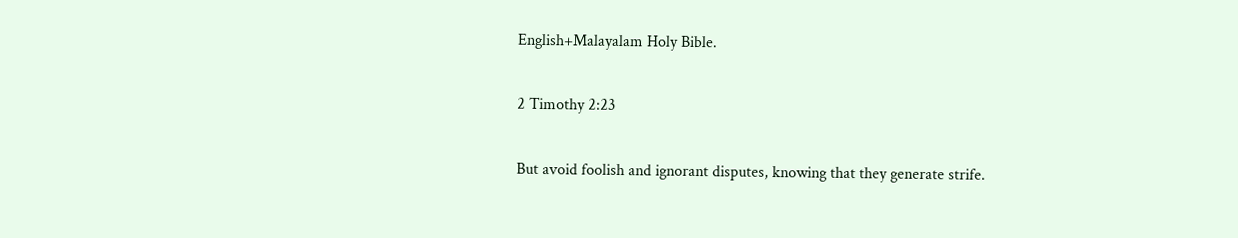English+Malayalam Holy Bible.

2 Timothy 2:23

But avoid foolish and ignorant disputes, knowing that they generate strife.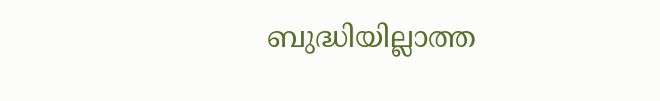ബുദ്ധിയില്ലാത്ത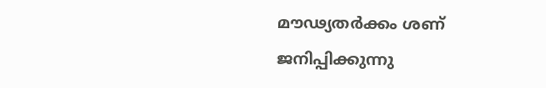മൗഢ്യതർക്കം ശണ് ജനിപ്പിക്കുന്നു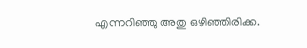എന്നറിഞ്ഞു അതു ഒഴിഞ്ഞിരിക്ക.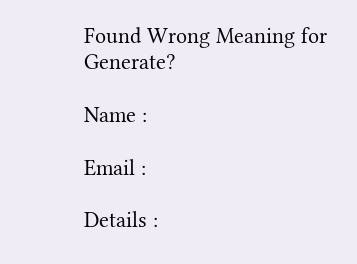Found Wrong Meaning for Generate?

Name :

Email :

Details :